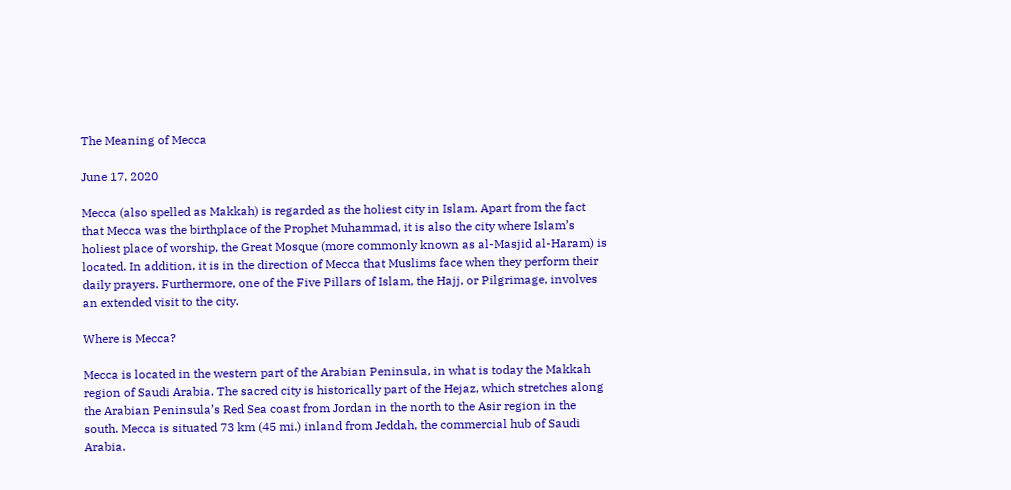The Meaning of Mecca

June 17, 2020

Mecca (also spelled as Makkah) is regarded as the holiest city in Islam. Apart from the fact that Mecca was the birthplace of the Prophet Muhammad, it is also the city where Islam’s holiest place of worship, the Great Mosque (more commonly known as al-Masjid al-Haram) is located. In addition, it is in the direction of Mecca that Muslims face when they perform their daily prayers. Furthermore, one of the Five Pillars of Islam, the Hajj, or Pilgrimage, involves an extended visit to the city.

Where is Mecca?

Mecca is located in the western part of the Arabian Peninsula, in what is today the Makkah region of Saudi Arabia. The sacred city is historically part of the Hejaz, which stretches along the Arabian Peninsula’s Red Sea coast from Jordan in the north to the Asir region in the south. Mecca is situated 73 km (45 mi.) inland from Jeddah, the commercial hub of Saudi Arabia.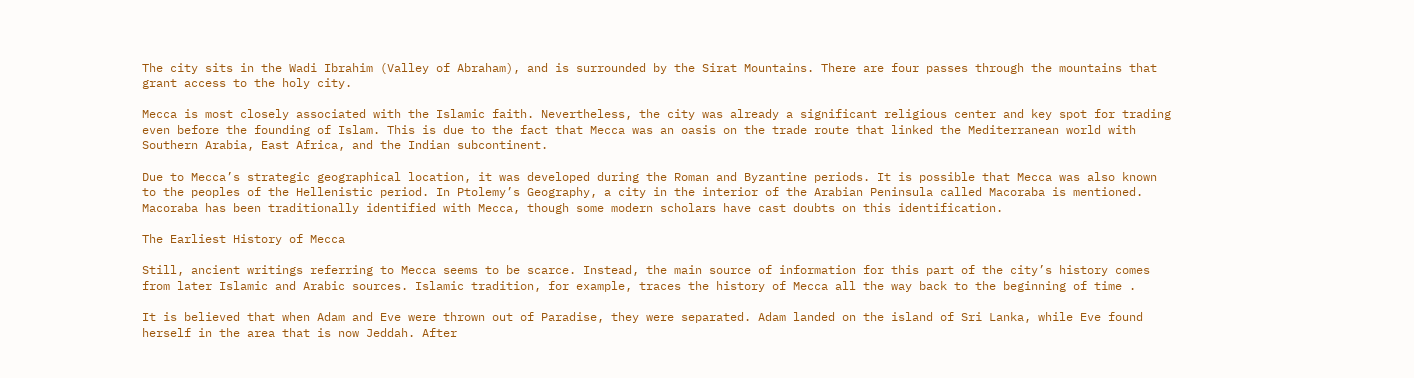The city sits in the Wadi Ibrahim (Valley of Abraham), and is surrounded by the Sirat Mountains. There are four passes through the mountains that grant access to the holy city.

Mecca is most closely associated with the Islamic faith. Nevertheless, the city was already a significant religious center and key spot for trading even before the founding of Islam. This is due to the fact that Mecca was an oasis on the trade route that linked the Mediterranean world with Southern Arabia, East Africa, and the Indian subcontinent.

Due to Mecca’s strategic geographical location, it was developed during the Roman and Byzantine periods. It is possible that Mecca was also known to the peoples of the Hellenistic period. In Ptolemy’s Geography, a city in the interior of the Arabian Peninsula called Macoraba is mentioned. Macoraba has been traditionally identified with Mecca, though some modern scholars have cast doubts on this identification.

The Earliest History of Mecca

Still, ancient writings referring to Mecca seems to be scarce. Instead, the main source of information for this part of the city’s history comes from later Islamic and Arabic sources. Islamic tradition, for example, traces the history of Mecca all the way back to the beginning of time .

It is believed that when Adam and Eve were thrown out of Paradise, they were separated. Adam landed on the island of Sri Lanka, while Eve found herself in the area that is now Jeddah. After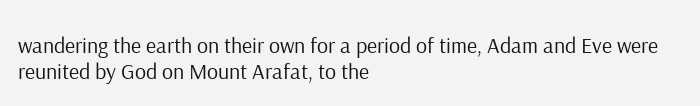wandering the earth on their own for a period of time, Adam and Eve were reunited by God on Mount Arafat, to the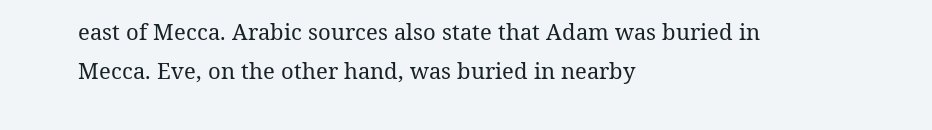east of Mecca. Arabic sources also state that Adam was buried in Mecca. Eve, on the other hand, was buried in nearby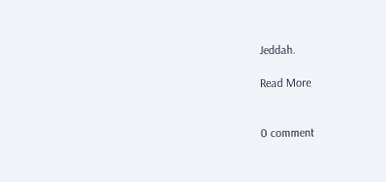Jeddah.

Read More


0 comment